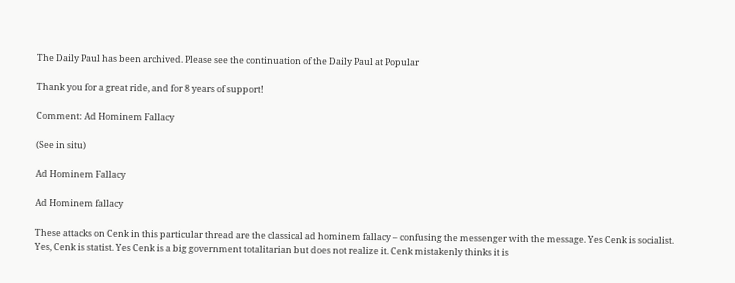The Daily Paul has been archived. Please see the continuation of the Daily Paul at Popular

Thank you for a great ride, and for 8 years of support!

Comment: Ad Hominem Fallacy

(See in situ)

Ad Hominem Fallacy

Ad Hominem fallacy

These attacks on Cenk in this particular thread are the classical ad hominem fallacy – confusing the messenger with the message. Yes Cenk is socialist. Yes, Cenk is statist. Yes Cenk is a big government totalitarian but does not realize it. Cenk mistakenly thinks it is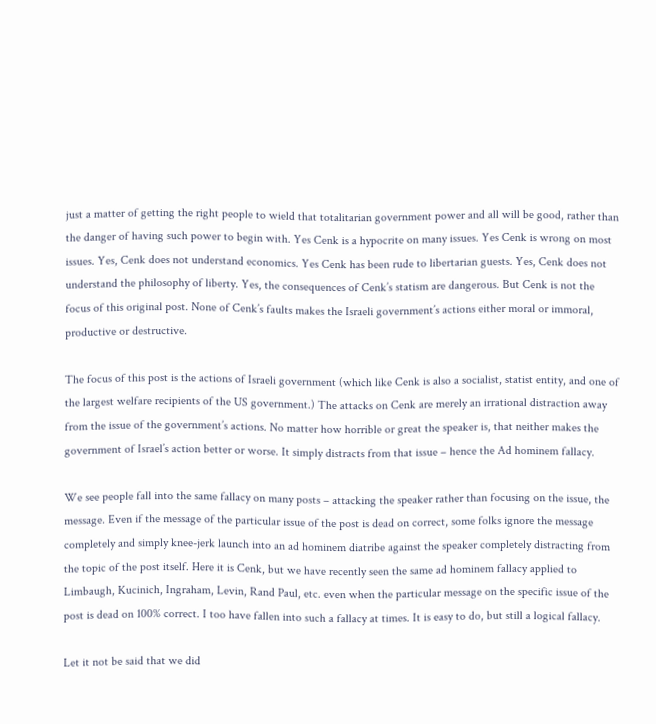just a matter of getting the right people to wield that totalitarian government power and all will be good, rather than the danger of having such power to begin with. Yes Cenk is a hypocrite on many issues. Yes Cenk is wrong on most issues. Yes, Cenk does not understand economics. Yes Cenk has been rude to libertarian guests. Yes, Cenk does not understand the philosophy of liberty. Yes, the consequences of Cenk’s statism are dangerous. But Cenk is not the focus of this original post. None of Cenk’s faults makes the Israeli government’s actions either moral or immoral, productive or destructive.

The focus of this post is the actions of Israeli government (which like Cenk is also a socialist, statist entity, and one of the largest welfare recipients of the US government.) The attacks on Cenk are merely an irrational distraction away from the issue of the government’s actions. No matter how horrible or great the speaker is, that neither makes the government of Israel’s action better or worse. It simply distracts from that issue – hence the Ad hominem fallacy.

We see people fall into the same fallacy on many posts – attacking the speaker rather than focusing on the issue, the message. Even if the message of the particular issue of the post is dead on correct, some folks ignore the message completely and simply knee-jerk launch into an ad hominem diatribe against the speaker completely distracting from the topic of the post itself. Here it is Cenk, but we have recently seen the same ad hominem fallacy applied to Limbaugh, Kucinich, Ingraham, Levin, Rand Paul, etc. even when the particular message on the specific issue of the post is dead on 100% correct. I too have fallen into such a fallacy at times. It is easy to do, but still a logical fallacy.

Let it not be said that we did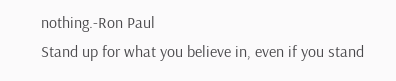nothing.-Ron Paul
Stand up for what you believe in, even if you stand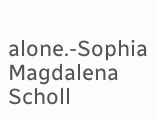alone.-Sophia Magdalena Scholl